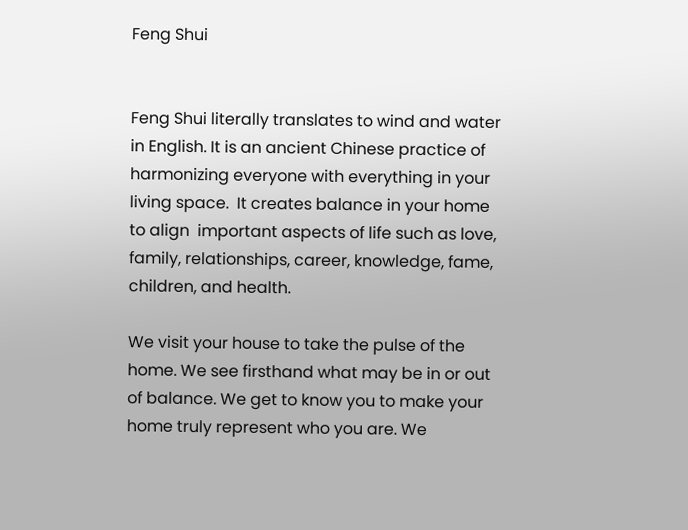Feng Shui


Feng Shui literally translates to wind and water in English. It is an ancient Chinese practice of harmonizing everyone with everything in your living space.  It creates balance in your home to align  important aspects of life such as love, family, relationships, career, knowledge, fame, children, and health.

We visit your house to take the pulse of the home. We see firsthand what may be in or out of balance. We get to know you to make your home truly represent who you are. We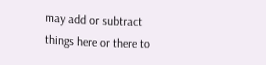may add or subtract things here or there to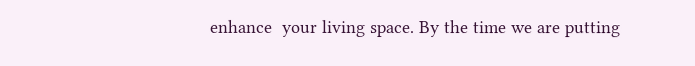enhance  your living space. By the time we are putting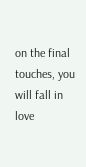on the final touches, you will fall in love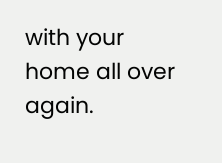with your home all over again.